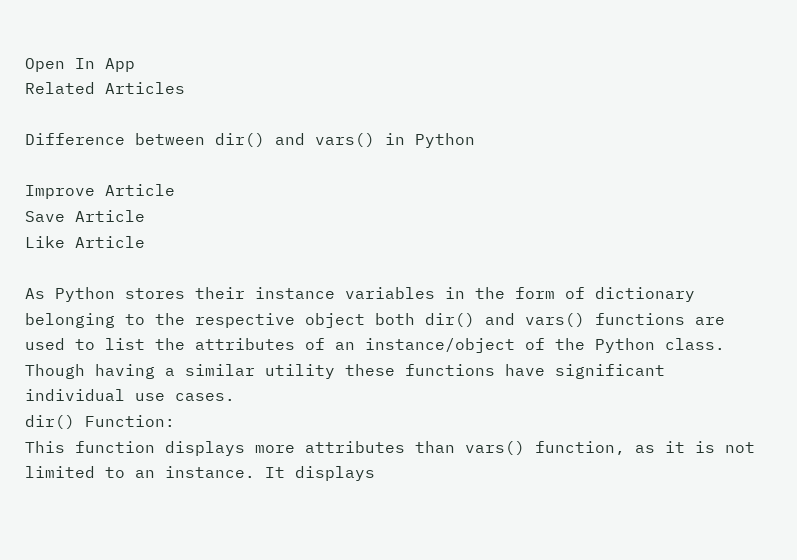Open In App
Related Articles

Difference between dir() and vars() in Python

Improve Article
Save Article
Like Article

As Python stores their instance variables in the form of dictionary belonging to the respective object both dir() and vars() functions are used to list the attributes of an instance/object of the Python class. Though having a similar utility these functions have significant individual use cases.
dir() Function:
This function displays more attributes than vars() function, as it is not limited to an instance. It displays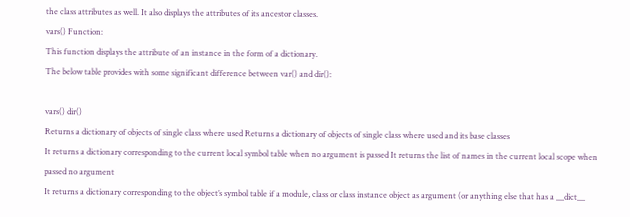the class attributes as well. It also displays the attributes of its ancestor classes.
vars() Function:
This function displays the attribute of an instance in the form of a dictionary.
The below table provides with some significant difference between var() and dir():

vars() dir()
Returns a dictionary of objects of single class where used Returns a dictionary of objects of single class where used and its base classes
It returns a dictionary corresponding to the current local symbol table when no argument is passed It returns the list of names in the current local scope when passed no argument
It returns a dictionary corresponding to the object’s symbol table if a module, class or class instance object as argument (or anything else that has a __dict__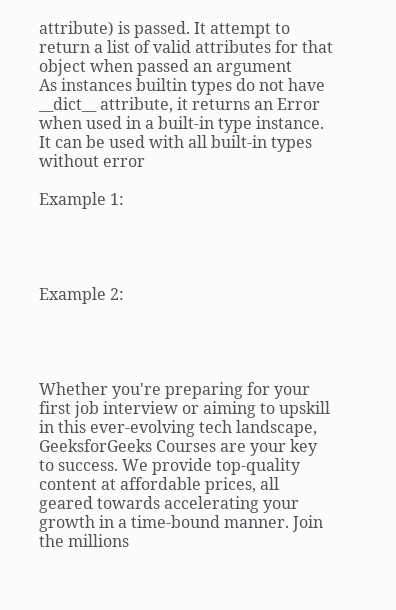attribute) is passed. It attempt to return a list of valid attributes for that object when passed an argument
As instances builtin types do not have __dict__ attribute, it returns an Error when used in a built-in type instance. It can be used with all built-in types without error

Example 1:




Example 2:




Whether you're preparing for your first job interview or aiming to upskill in this ever-evolving tech landscape, GeeksforGeeks Courses are your key to success. We provide top-quality content at affordable prices, all geared towards accelerating your growth in a time-bound manner. Join the millions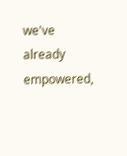we've already empowered,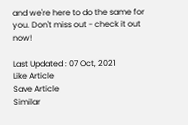and we're here to do the same for you. Don't miss out - check it out now!

Last Updated : 07 Oct, 2021
Like Article
Save Article
Similar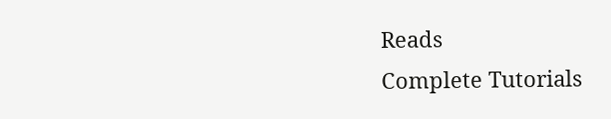Reads
Complete Tutorials